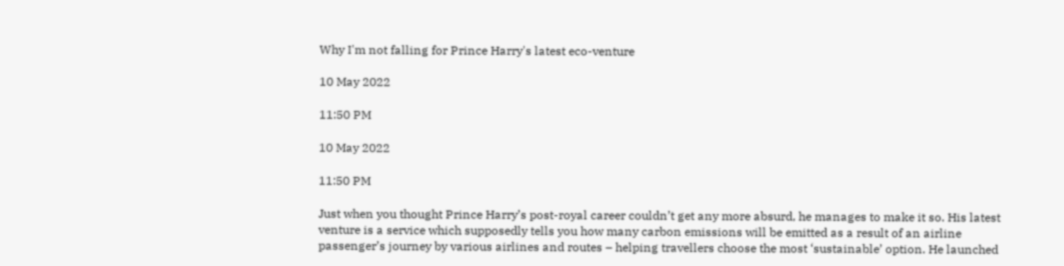Why I'm not falling for Prince Harry's latest eco-venture

10 May 2022

11:50 PM

10 May 2022

11:50 PM

Just when you thought Prince Harry’s post-royal career couldn’t get any more absurd, he manages to make it so. His latest venture is a service which supposedly tells you how many carbon emissions will be emitted as a result of an airline passenger’s journey by various airlines and routes – helping travellers choose the most ‘sustainable’ option. He launched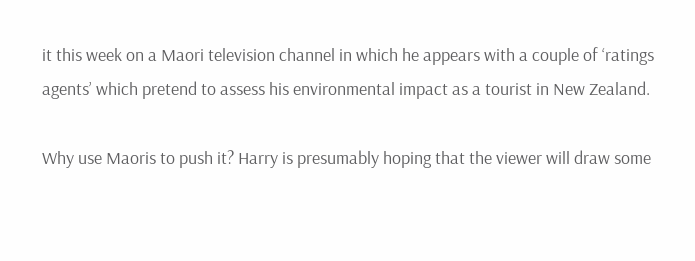it this week on a Maori television channel in which he appears with a couple of ‘ratings agents’ which pretend to assess his environmental impact as a tourist in New Zealand.

Why use Maoris to push it? Harry is presumably hoping that the viewer will draw some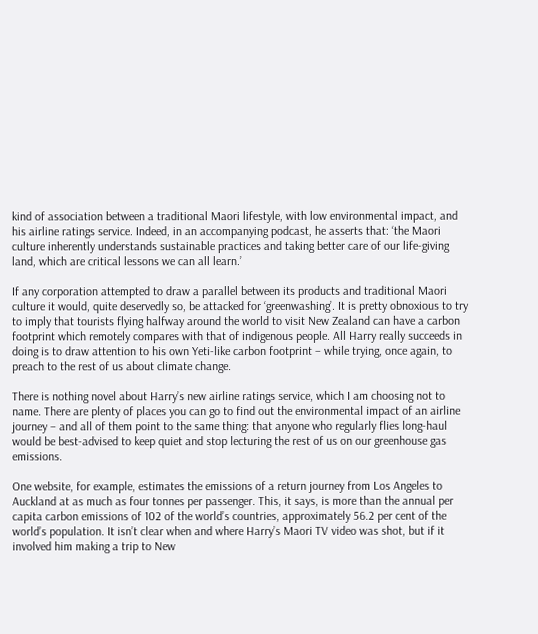kind of association between a traditional Maori lifestyle, with low environmental impact, and his airline ratings service. Indeed, in an accompanying podcast, he asserts that: ‘the Maori culture inherently understands sustainable practices and taking better care of our life-giving land, which are critical lessons we can all learn.’

If any corporation attempted to draw a parallel between its products and traditional Maori culture it would, quite deservedly so, be attacked for ‘greenwashing’. It is pretty obnoxious to try to imply that tourists flying halfway around the world to visit New Zealand can have a carbon footprint which remotely compares with that of indigenous people. All Harry really succeeds in doing is to draw attention to his own Yeti-like carbon footprint – while trying, once again, to preach to the rest of us about climate change.

There is nothing novel about Harry’s new airline ratings service, which I am choosing not to name. There are plenty of places you can go to find out the environmental impact of an airline journey – and all of them point to the same thing: that anyone who regularly flies long-haul would be best-advised to keep quiet and stop lecturing the rest of us on our greenhouse gas emissions.

One website, for example, estimates the emissions of a return journey from Los Angeles to Auckland at as much as four tonnes per passenger. This, it says, is more than the annual per capita carbon emissions of 102 of the world’s countries, approximately 56.2 per cent of the world’s population. It isn’t clear when and where Harry’s Maori TV video was shot, but if it involved him making a trip to New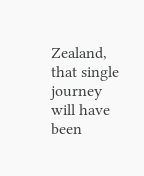Zealand, that single journey will have been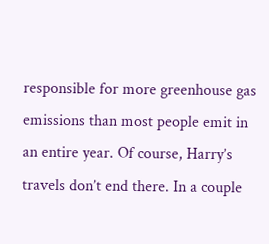responsible for more greenhouse gas emissions than most people emit in an entire year. Of course, Harry’s travels don’t end there. In a couple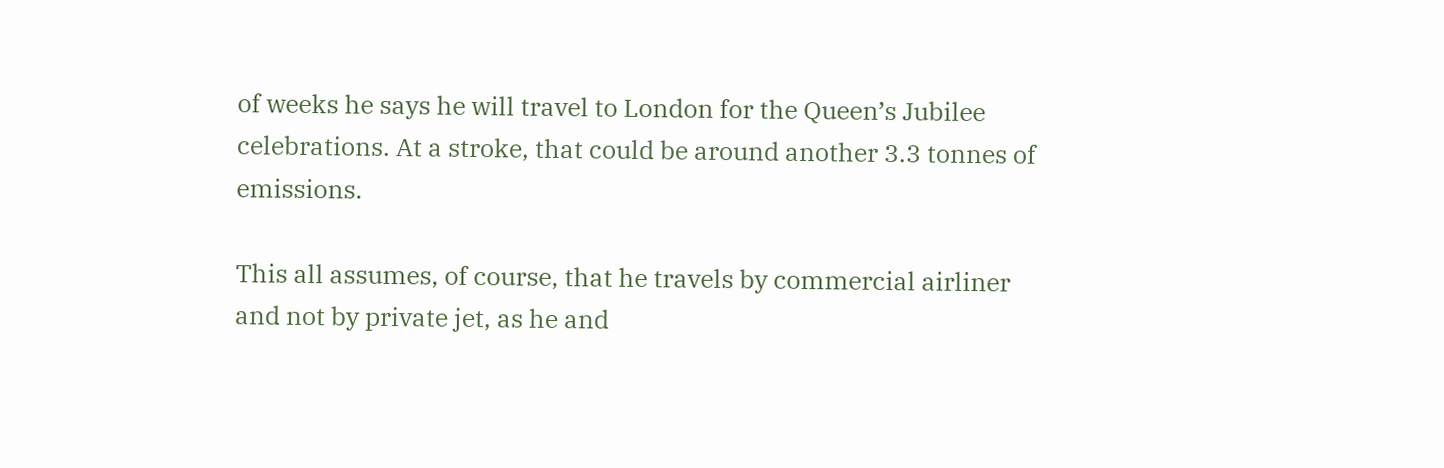of weeks he says he will travel to London for the Queen’s Jubilee celebrations. At a stroke, that could be around another 3.3 tonnes of emissions.

This all assumes, of course, that he travels by commercial airliner and not by private jet, as he and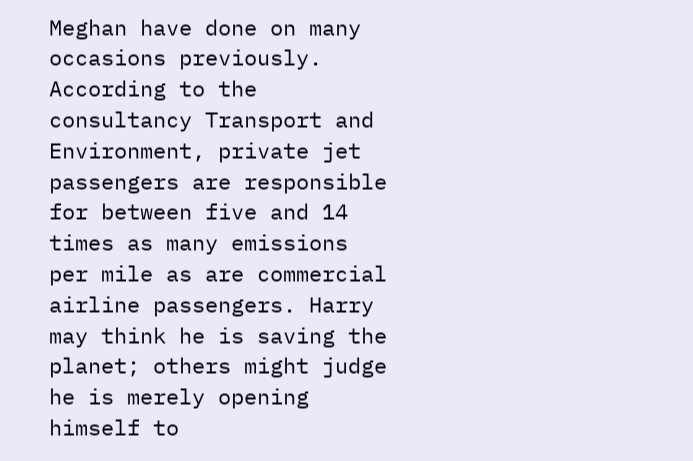Meghan have done on many occasions previously. According to the consultancy Transport and Environment, private jet passengers are responsible for between five and 14 times as many emissions per mile as are commercial airline passengers. Harry may think he is saving the planet; others might judge he is merely opening himself to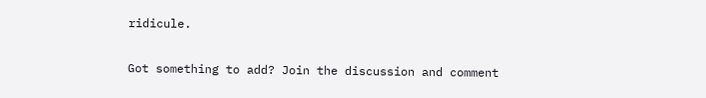ridicule.

Got something to add? Join the discussion and comment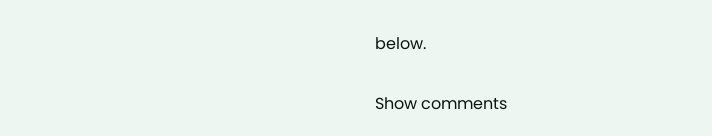below.

Show comments